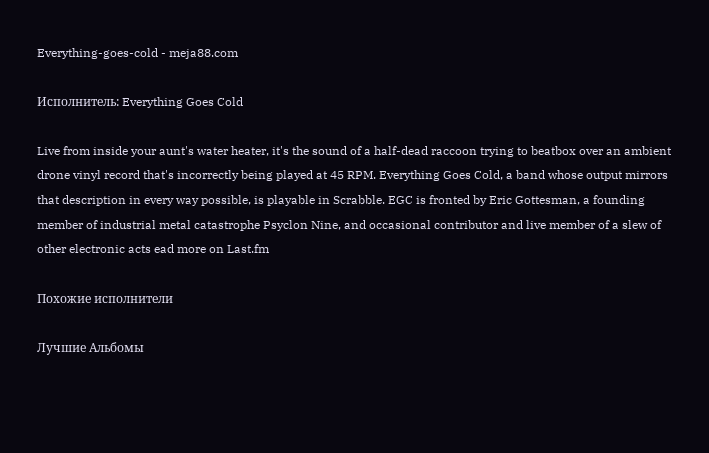Everything-goes-cold - meja88.com

Исполнитель: Everything Goes Cold

Live from inside your aunt's water heater, it's the sound of a half-dead raccoon trying to beatbox over an ambient drone vinyl record that's incorrectly being played at 45 RPM. Everything Goes Cold, a band whose output mirrors that description in every way possible, is playable in Scrabble. EGC is fronted by Eric Gottesman, a founding member of industrial metal catastrophe Psyclon Nine, and occasional contributor and live member of a slew of other electronic acts ead more on Last.fm

Похожие исполнители

Лучшие Альбомы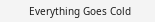Everything Goes Cold